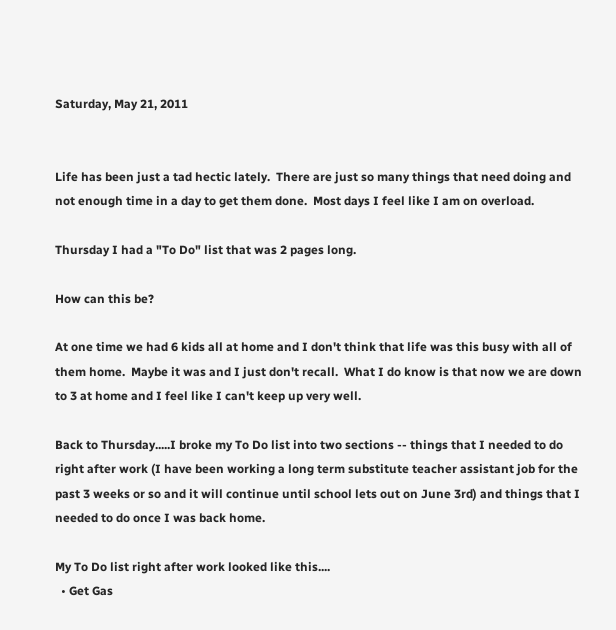Saturday, May 21, 2011


Life has been just a tad hectic lately.  There are just so many things that need doing and not enough time in a day to get them done.  Most days I feel like I am on overload.

Thursday I had a "To Do" list that was 2 pages long.

How can this be?

At one time we had 6 kids all at home and I don't think that life was this busy with all of them home.  Maybe it was and I just don't recall.  What I do know is that now we are down to 3 at home and I feel like I can't keep up very well.

Back to Thursday.....I broke my To Do list into two sections -- things that I needed to do right after work (I have been working a long term substitute teacher assistant job for the past 3 weeks or so and it will continue until school lets out on June 3rd) and things that I needed to do once I was back home.

My To Do list right after work looked like this....
  • Get Gas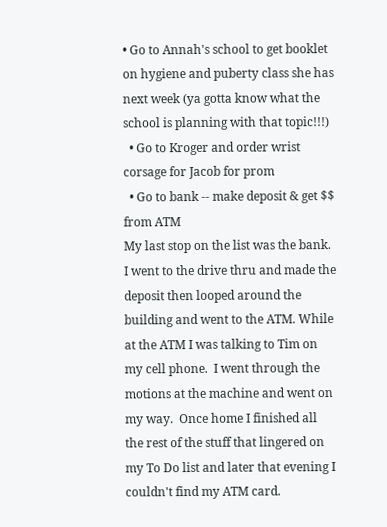• Go to Annah's school to get booklet on hygiene and puberty class she has next week (ya gotta know what the school is planning with that topic!!!)
  • Go to Kroger and order wrist corsage for Jacob for prom
  • Go to bank -- make deposit & get $$ from ATM
My last stop on the list was the bank.  I went to the drive thru and made the deposit then looped around the building and went to the ATM. While at the ATM I was talking to Tim on my cell phone.  I went through the motions at the machine and went on my way.  Once home I finished all the rest of the stuff that lingered on my To Do list and later that evening I couldn't find my ATM card.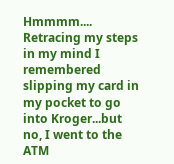Hmmmm....  Retracing my steps in my mind I remembered slipping my card in my pocket to go into Kroger...but no, I went to the ATM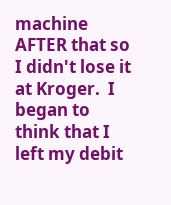machine AFTER that so I didn't lose it at Kroger.  I began to think that I left my debit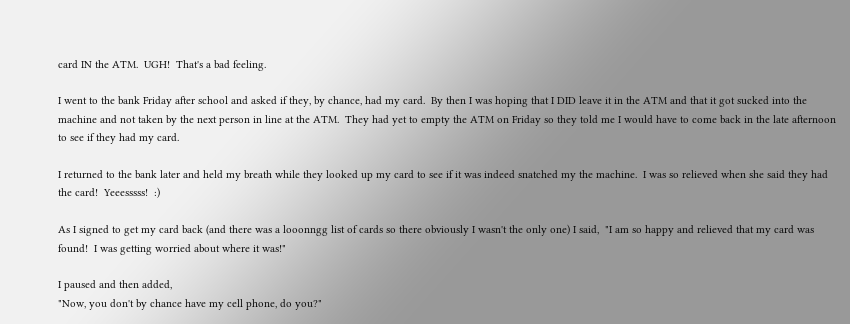card IN the ATM.  UGH!  That's a bad feeling.

I went to the bank Friday after school and asked if they, by chance, had my card.  By then I was hoping that I DID leave it in the ATM and that it got sucked into the machine and not taken by the next person in line at the ATM.  They had yet to empty the ATM on Friday so they told me I would have to come back in the late afternoon to see if they had my card.

I returned to the bank later and held my breath while they looked up my card to see if it was indeed snatched my the machine.  I was so relieved when she said they had the card!  Yeeesssss!  :)

As I signed to get my card back (and there was a looonngg list of cards so there obviously I wasn't the only one) I said,  "I am so happy and relieved that my card was found!  I was getting worried about where it was!"

I paused and then added,
"Now, you don't by chance have my cell phone, do you?"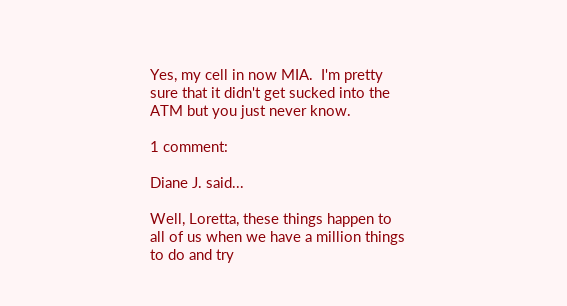Yes, my cell in now MIA.  I'm pretty sure that it didn't get sucked into the ATM but you just never know.

1 comment:

Diane J. said...

Well, Loretta, these things happen to all of us when we have a million things to do and try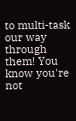to multi-task our way through them! You know you're not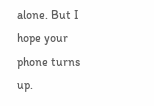alone. But I hope your phone turns up.